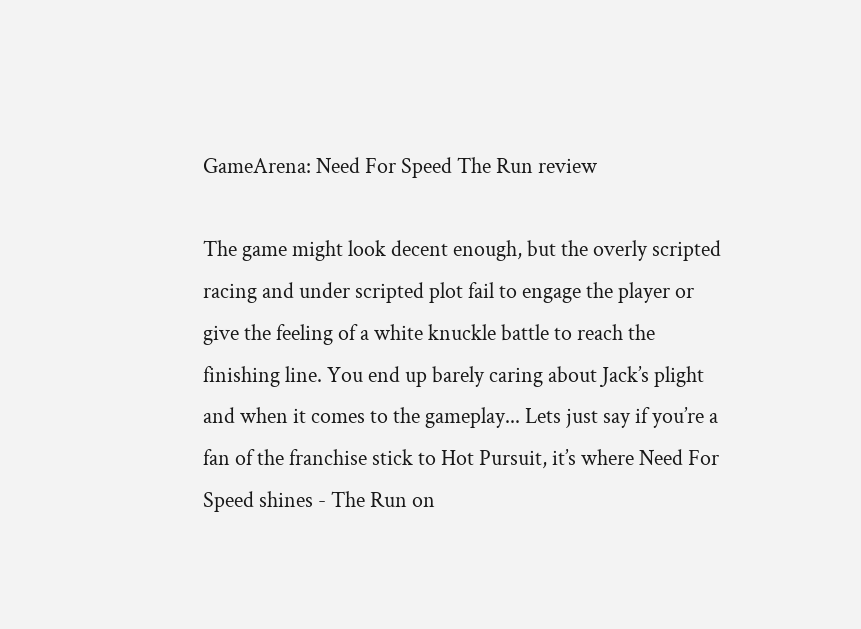GameArena: Need For Speed The Run review

The game might look decent enough, but the overly scripted racing and under scripted plot fail to engage the player or give the feeling of a white knuckle battle to reach the finishing line. You end up barely caring about Jack’s plight and when it comes to the gameplay... Lets just say if you’re a fan of the franchise stick to Hot Pursuit, it’s where Need For Speed shines - The Run on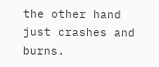the other hand just crashes and burns.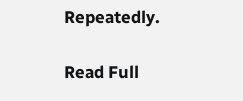Repeatedly.

Read Full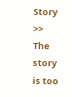Story >>
The story is too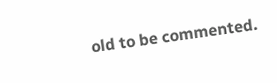old to be commented.